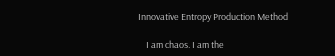Innovative Entropy Production Method

    I am chaos. I am the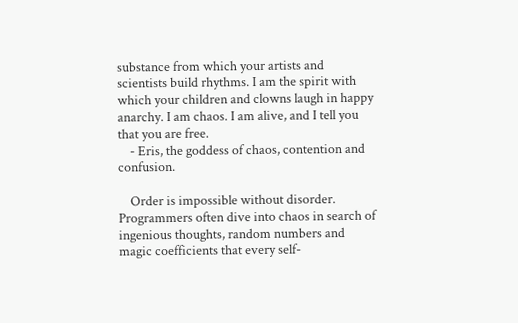substance from which your artists and scientists build rhythms. I am the spirit with which your children and clowns laugh in happy anarchy. I am chaos. I am alive, and I tell you that you are free.
    - Eris, the goddess of chaos, contention and confusion.

    Order is impossible without disorder. Programmers often dive into chaos in search of ingenious thoughts, random numbers and magic coefficients that every self-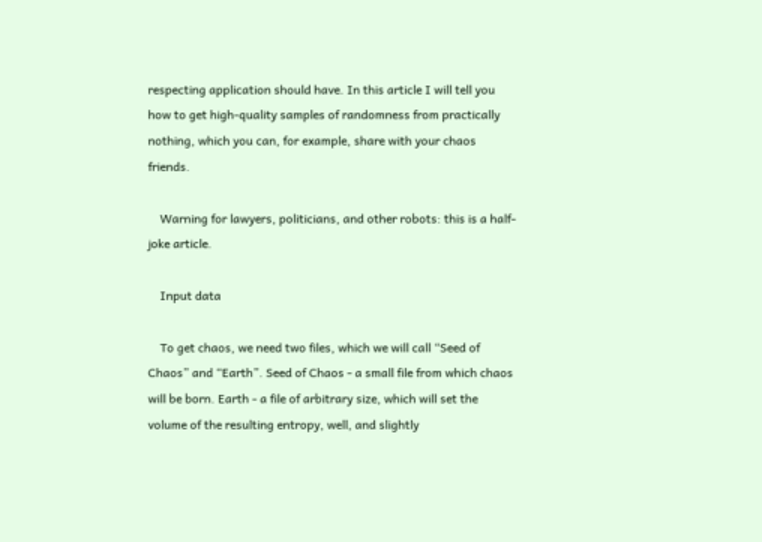respecting application should have. In this article I will tell you how to get high-quality samples of randomness from practically nothing, which you can, for example, share with your chaos friends.

    Warning for lawyers, politicians, and other robots: this is a half-joke article.

    Input data

    To get chaos, we need two files, which we will call “Seed of Chaos” and “Earth”. Seed of Chaos - a small file from which chaos will be born. Earth - a file of arbitrary size, which will set the volume of the resulting entropy, well, and slightly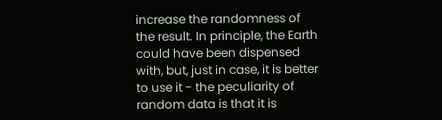increase the randomness of the result. In principle, the Earth could have been dispensed with, but, just in case, it is better to use it - the peculiarity of random data is that it is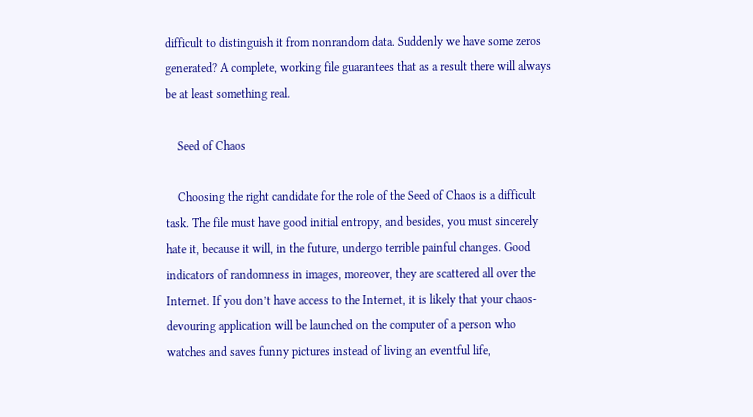difficult to distinguish it from nonrandom data. Suddenly we have some zeros generated? A complete, working file guarantees that as a result there will always be at least something real.

    Seed of Chaos

    Choosing the right candidate for the role of the Seed of Chaos is a difficult task. The file must have good initial entropy, and besides, you must sincerely hate it, because it will, in the future, undergo terrible painful changes. Good indicators of randomness in images, moreover, they are scattered all over the Internet. If you don’t have access to the Internet, it is likely that your chaos-devouring application will be launched on the computer of a person who watches and saves funny pictures instead of living an eventful life,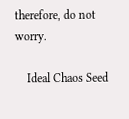therefore, do not worry.

    Ideal Chaos Seed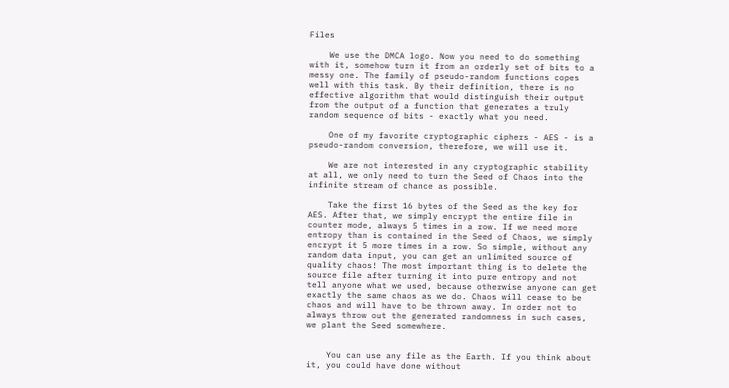Files

    We use the DMCA logo. Now you need to do something with it, somehow turn it from an orderly set of bits to a messy one. The family of pseudo-random functions copes well with this task. By their definition, there is no effective algorithm that would distinguish their output from the output of a function that generates a truly random sequence of bits - exactly what you need.

    One of my favorite cryptographic ciphers - AES - is a pseudo-random conversion, therefore, we will use it.

    We are not interested in any cryptographic stability at all, we only need to turn the Seed of Chaos into the infinite stream of chance as possible.

    Take the first 16 bytes of the Seed as the key for AES. After that, we simply encrypt the entire file in counter mode, always 5 times in a row. If we need more entropy than is contained in the Seed of Chaos, we simply encrypt it 5 more times in a row. So simple, without any random data input, you can get an unlimited source of quality chaos! The most important thing is to delete the source file after turning it into pure entropy and not tell anyone what we used, because otherwise anyone can get exactly the same chaos as we do. Chaos will cease to be chaos and will have to be thrown away. In order not to always throw out the generated randomness in such cases, we plant the Seed somewhere.


    You can use any file as the Earth. If you think about it, you could have done without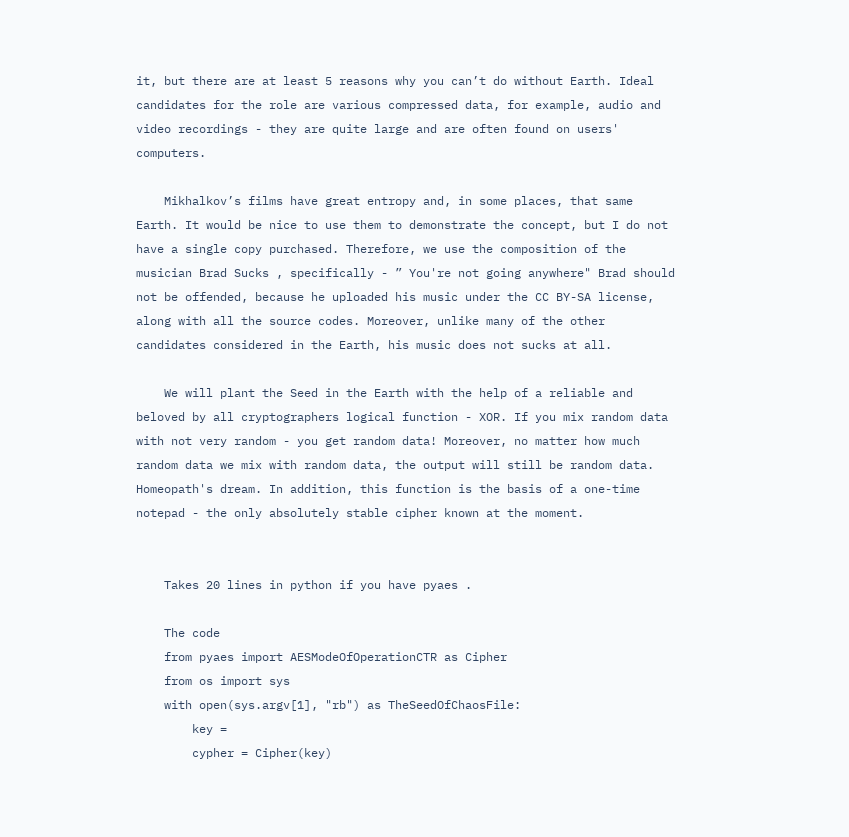it, but there are at least 5 reasons why you can’t do without Earth. Ideal candidates for the role are various compressed data, for example, audio and video recordings - they are quite large and are often found on users' computers.

    Mikhalkov’s films have great entropy and, in some places, that same Earth. It would be nice to use them to demonstrate the concept, but I do not have a single copy purchased. Therefore, we use the composition of the musician Brad Sucks , specifically - ” You're not going anywhere" Brad should not be offended, because he uploaded his music under the CC BY-SA license, along with all the source codes. Moreover, unlike many of the other candidates considered in the Earth, his music does not sucks at all.

    We will plant the Seed in the Earth with the help of a reliable and beloved by all cryptographers logical function - XOR. If you mix random data with not very random - you get random data! Moreover, no matter how much random data we mix with random data, the output will still be random data. Homeopath's dream. In addition, this function is the basis of a one-time notepad - the only absolutely stable cipher known at the moment.


    Takes 20 lines in python if you have pyaes .

    The code
    from pyaes import AESModeOfOperationCTR as Cipher
    from os import sys
    with open(sys.argv[1], "rb") as TheSeedOfChaosFile:
        key =
        cypher = Cipher(key)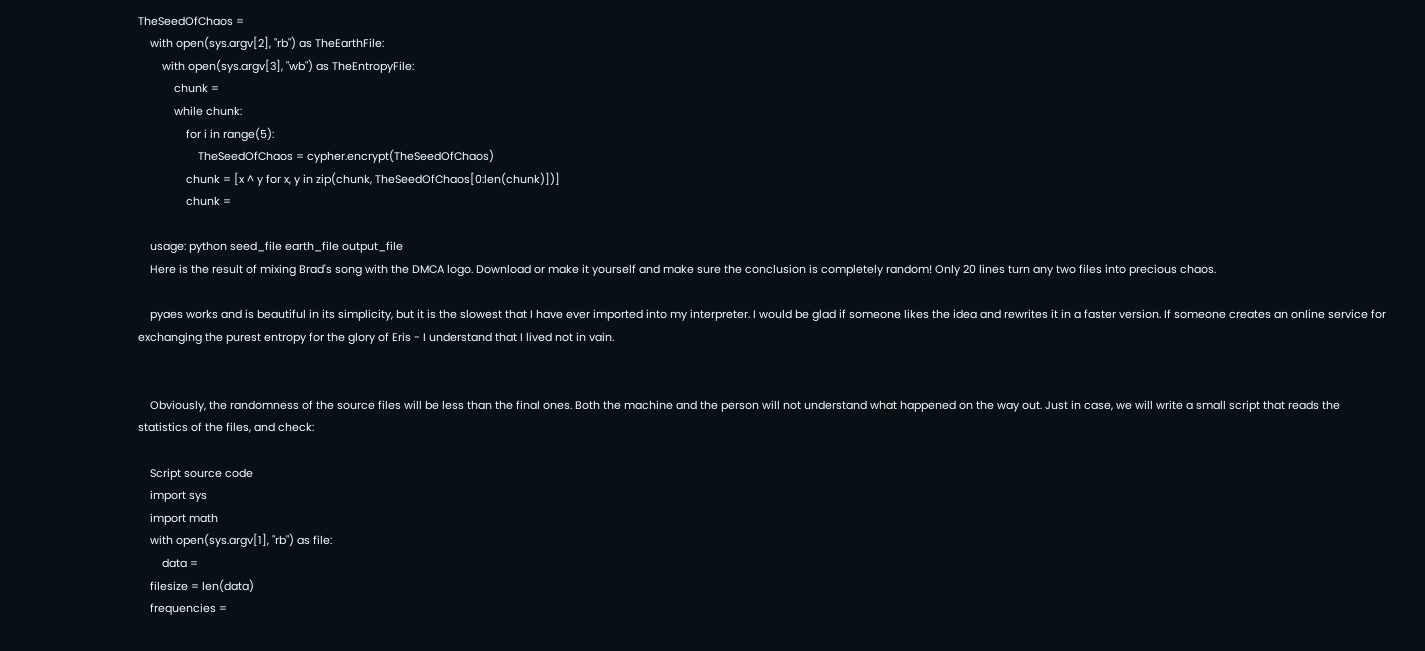TheSeedOfChaos =
    with open(sys.argv[2], "rb") as TheEarthFile:
        with open(sys.argv[3], "wb") as TheEntropyFile:
            chunk =
            while chunk:
                for i in range(5):
                    TheSeedOfChaos = cypher.encrypt(TheSeedOfChaos)
                chunk = [x ^ y for x, y in zip(chunk, TheSeedOfChaos[0:len(chunk)])]
                chunk =

    usage: python seed_file earth_file output_file
    Here is the result of mixing Brad's song with the DMCA logo. Download or make it yourself and make sure the conclusion is completely random! Only 20 lines turn any two files into precious chaos.

    pyaes works and is beautiful in its simplicity, but it is the slowest that I have ever imported into my interpreter. I would be glad if someone likes the idea and rewrites it in a faster version. If someone creates an online service for exchanging the purest entropy for the glory of Eris - I understand that I lived not in vain.


    Obviously, the randomness of the source files will be less than the final ones. Both the machine and the person will not understand what happened on the way out. Just in case, we will write a small script that reads the statistics of the files, and check:

    Script source code
    import sys
    import math
    with open(sys.argv[1], "rb") as file:
        data =
    filesize = len(data)
    frequencies =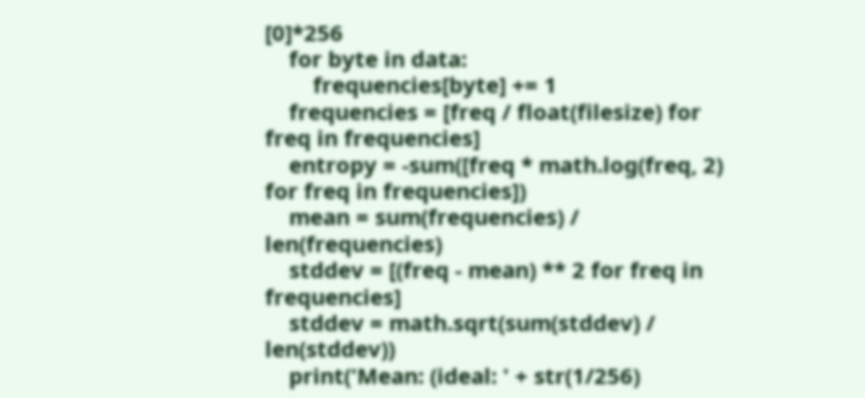[0]*256
    for byte in data:
        frequencies[byte] += 1
    frequencies = [freq / float(filesize) for freq in frequencies]
    entropy = -sum([freq * math.log(freq, 2) for freq in frequencies])
    mean = sum(frequencies) / len(frequencies)
    stddev = [(freq - mean) ** 2 for freq in frequencies]
    stddev = math.sqrt(sum(stddev) / len(stddev))
    print('Mean: (ideal: ' + str(1/256)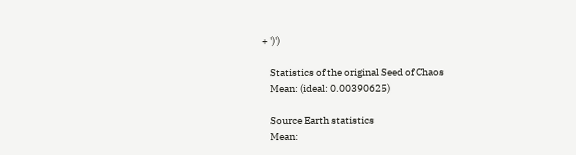+ ')')

    Statistics of the original Seed of Chaos
    Mean: (ideal: 0.00390625)

    Source Earth statistics
    Mean: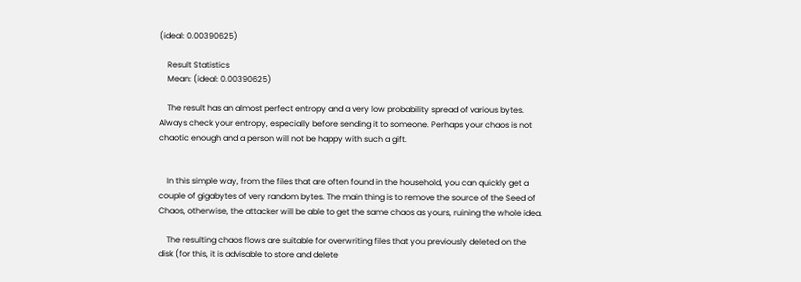(ideal: 0.00390625)

    Result Statistics
    Mean: (ideal: 0.00390625)

    The result has an almost perfect entropy and a very low probability spread of various bytes. Always check your entropy, especially before sending it to someone. Perhaps your chaos is not chaotic enough and a person will not be happy with such a gift.


    In this simple way, from the files that are often found in the household, you can quickly get a couple of gigabytes of very random bytes. The main thing is to remove the source of the Seed of Chaos, otherwise, the attacker will be able to get the same chaos as yours, ruining the whole idea.

    The resulting chaos flows are suitable for overwriting files that you previously deleted on the disk (for this, it is advisable to store and delete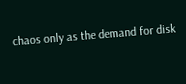chaos only as the demand for disk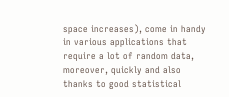space increases), come in handy in various applications that require a lot of random data, moreover, quickly and also thanks to good statistical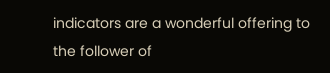indicators are a wonderful offering to the follower of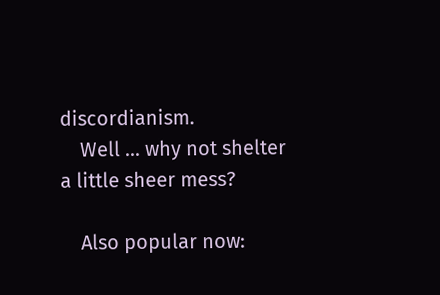discordianism.
    Well ... why not shelter a little sheer mess?

    Also popular now: